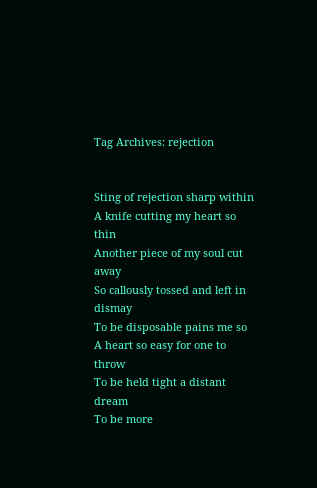Tag Archives: rejection


Sting of rejection sharp within
A knife cutting my heart so thin
Another piece of my soul cut away
So callously tossed and left in dismay
To be disposable pains me so
A heart so easy for one to throw
To be held tight a distant dream
To be more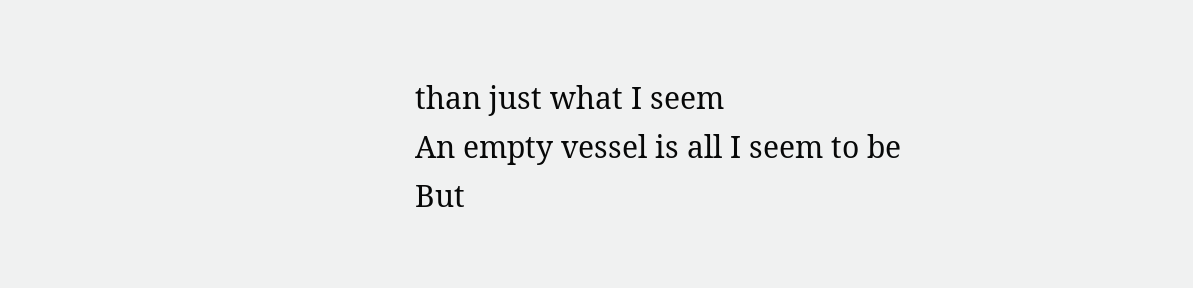than just what I seem
An empty vessel is all I seem to be
But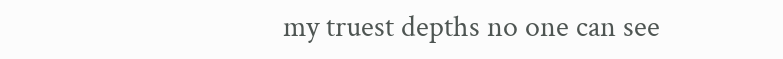my truest depths no one can see